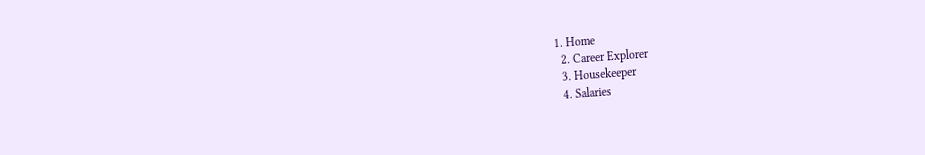1. Home
  2. Career Explorer
  3. Housekeeper
  4. Salaries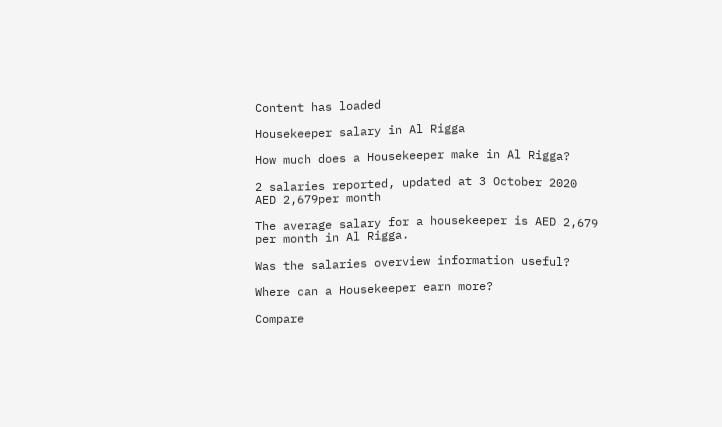Content has loaded

Housekeeper salary in Al Rigga

How much does a Housekeeper make in Al Rigga?

2 salaries reported, updated at 3 October 2020
AED 2,679per month

The average salary for a housekeeper is AED 2,679 per month in Al Rigga.

Was the salaries overview information useful?

Where can a Housekeeper earn more?

Compare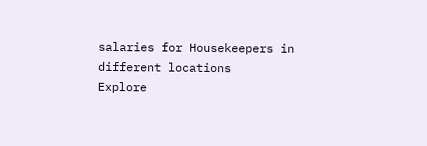salaries for Housekeepers in different locations
Explore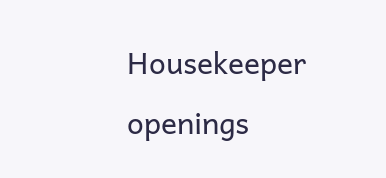Housekeeper openings